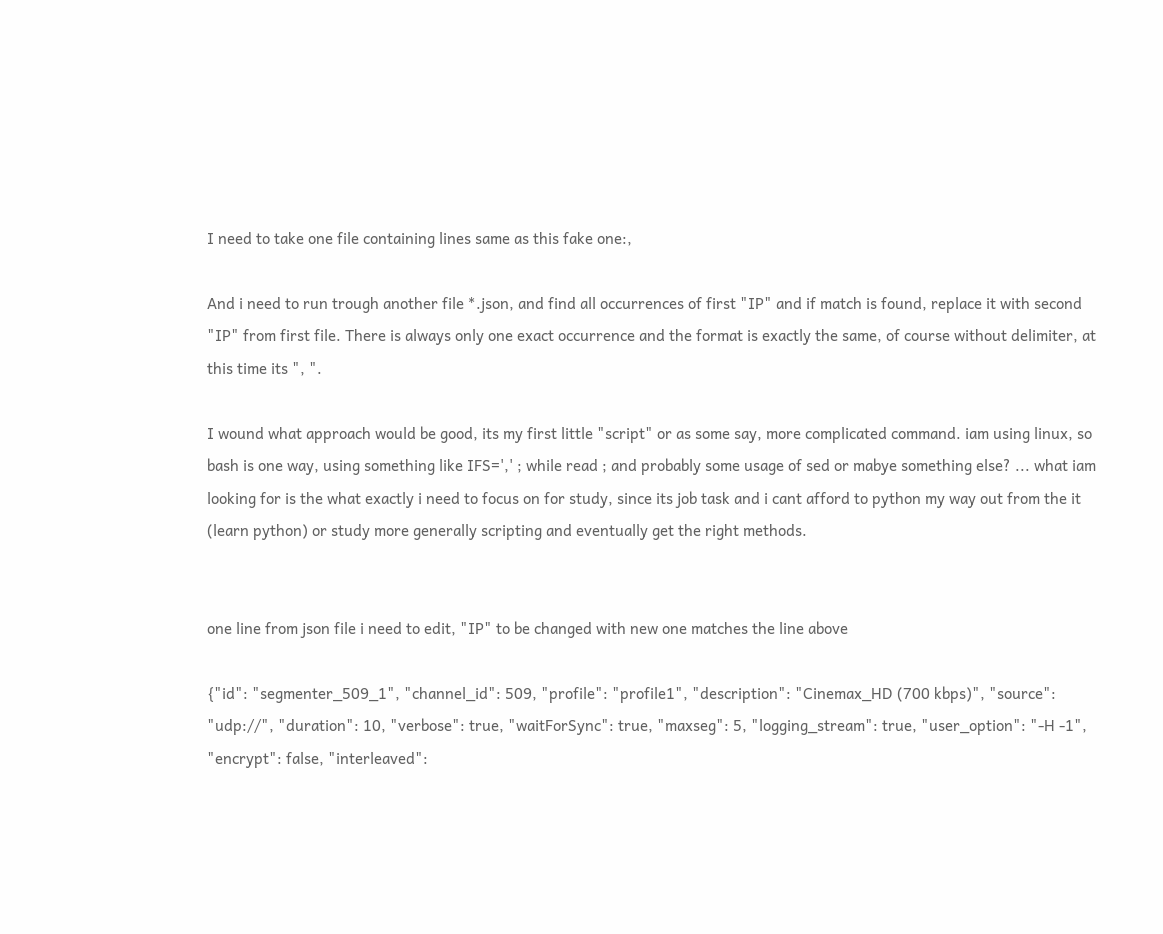I need to take one file containing lines same as this fake one:,

And i need to run trough another file *.json, and find all occurrences of first "IP" and if match is found, replace it with second "IP" from first file. There is always only one exact occurrence and the format is exactly the same, of course without delimiter, at this time its ", ".

I wound what approach would be good, its my first little "script" or as some say, more complicated command. iam using linux, so bash is one way, using something like IFS=',' ; while read ; and probably some usage of sed or mabye something else? ... what iam looking for is the what exactly i need to focus on for study, since its job task and i cant afford to python my way out from the it (learn python) or study more generally scripting and eventually get the right methods.


one line from json file i need to edit, "IP" to be changed with new one matches the line above

{"id": "segmenter_509_1", "channel_id": 509, "profile": "profile1", "description": "Cinemax_HD (700 kbps)", "source": "udp://", "duration": 10, "verbose": true, "waitForSync": true, "maxseg": 5, "logging_stream": true, "user_option": "-H -1", "encrypt": false, "interleaved":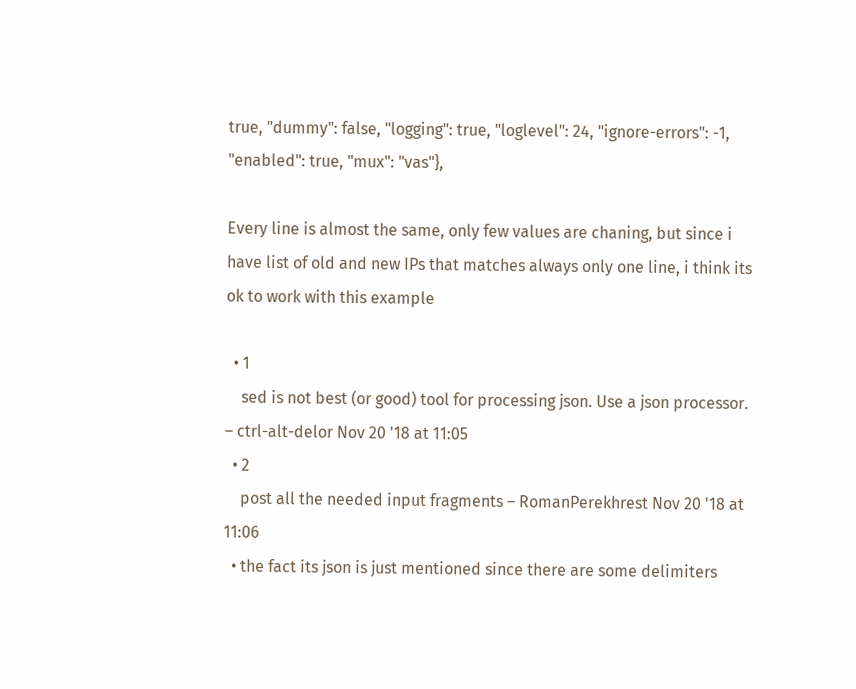true, "dummy": false, "logging": true, "loglevel": 24, "ignore-errors": -1, "enabled": true, "mux": "vas"},

Every line is almost the same, only few values are chaning, but since i have list of old and new IPs that matches always only one line, i think its ok to work with this example

  • 1
    sed is not best (or good) tool for processing json. Use a json processor. – ctrl-alt-delor Nov 20 '18 at 11:05
  • 2
    post all the needed input fragments – RomanPerekhrest Nov 20 '18 at 11:06
  • the fact its json is just mentioned since there are some delimiters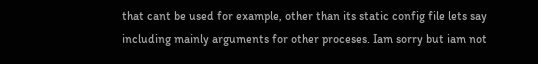that cant be used for example, other than its static config file lets say including mainly arguments for other proceses. Iam sorry but iam not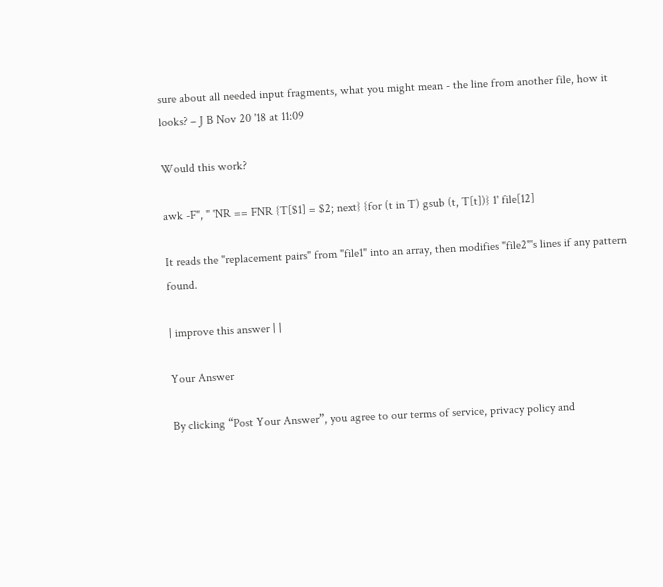sure about all needed input fragments, what you might mean - the line from another file, how it looks? – J B Nov 20 '18 at 11:09

Would this work?

awk -F", " 'NR == FNR {T[$1] = $2; next} {for (t in T) gsub (t, T[t])} 1' file[12]

It reads the "replacement pairs" from "file1" into an array, then modifies "file2"'s lines if any pattern found.

| improve this answer | |

Your Answer

By clicking “Post Your Answer”, you agree to our terms of service, privacy policy and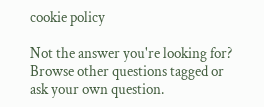cookie policy

Not the answer you're looking for? Browse other questions tagged or ask your own question.